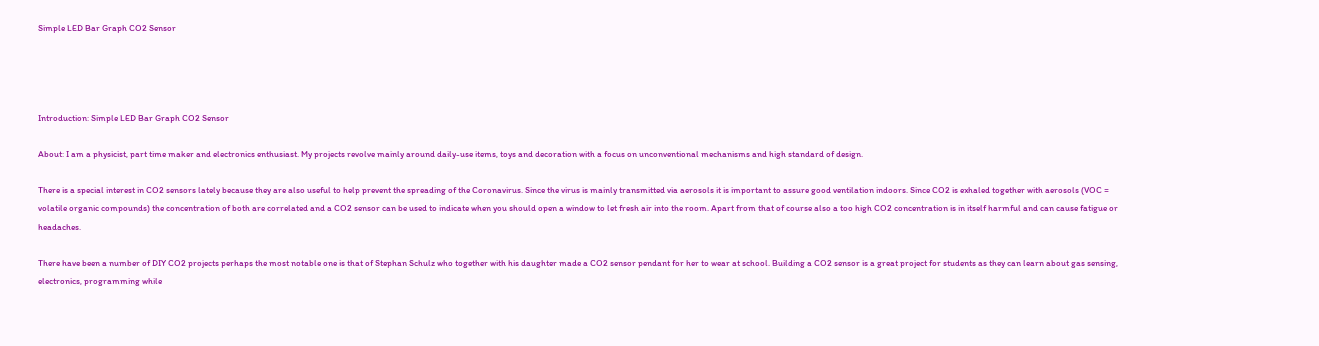Simple LED Bar Graph CO2 Sensor




Introduction: Simple LED Bar Graph CO2 Sensor

About: I am a physicist, part time maker and electronics enthusiast. My projects revolve mainly around daily-use items, toys and decoration with a focus on unconventional mechanisms and high standard of design.

There is a special interest in CO2 sensors lately because they are also useful to help prevent the spreading of the Coronavirus. Since the virus is mainly transmitted via aerosols it is important to assure good ventilation indoors. Since CO2 is exhaled together with aerosols (VOC = volatile organic compounds) the concentration of both are correlated and a CO2 sensor can be used to indicate when you should open a window to let fresh air into the room. Apart from that of course also a too high CO2 concentration is in itself harmful and can cause fatigue or headaches.

There have been a number of DIY CO2 projects perhaps the most notable one is that of Stephan Schulz who together with his daughter made a CO2 sensor pendant for her to wear at school. Building a CO2 sensor is a great project for students as they can learn about gas sensing, electronics, programming while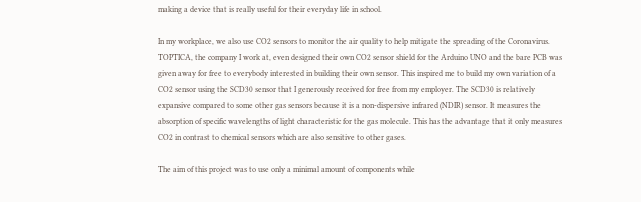making a device that is really useful for their everyday life in school.

In my workplace, we also use CO2 sensors to monitor the air quality to help mitigate the spreading of the Coronavirus. TOPTICA, the company I work at, even designed their own CO2 sensor shield for the Arduino UNO and the bare PCB was given away for free to everybody interested in building their own sensor. This inspired me to build my own variation of a CO2 sensor using the SCD30 sensor that I generously received for free from my employer. The SCD30 is relatively expansive compared to some other gas sensors because it is a non-dispersive infrared (NDIR) sensor. It measures the absorption of specific wavelengths of light characteristic for the gas molecule. This has the advantage that it only measures CO2 in contrast to chemical sensors which are also sensitive to other gases.

The aim of this project was to use only a minimal amount of components while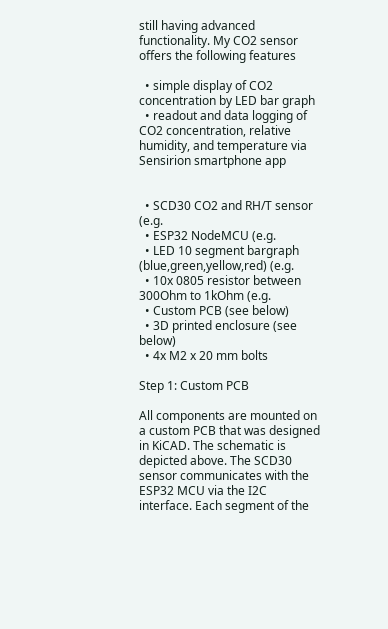still having advanced functionality. My CO2 sensor offers the following features

  • simple display of CO2 concentration by LED bar graph
  • readout and data logging of CO2 concentration, relative humidity, and temperature via Sensirion smartphone app


  • SCD30 CO2 and RH/T sensor (e.g.
  • ESP32 NodeMCU (e.g.
  • LED 10 segment bargraph (blue,green,yellow,red) (e.g.
  • 10x 0805 resistor between 300Ohm to 1kOhm (e.g.
  • Custom PCB (see below)
  • 3D printed enclosure (see below)
  • 4x M2 x 20 mm bolts

Step 1: Custom PCB

All components are mounted on a custom PCB that was designed in KiCAD. The schematic is depicted above. The SCD30 sensor communicates with the ESP32 MCU via the I2C interface. Each segment of the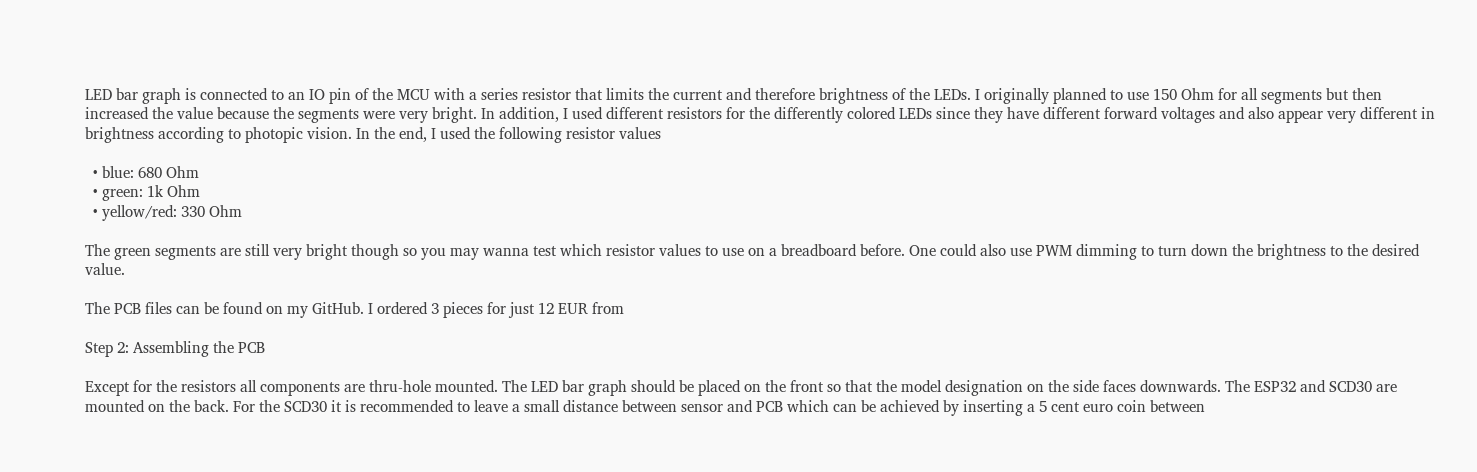LED bar graph is connected to an IO pin of the MCU with a series resistor that limits the current and therefore brightness of the LEDs. I originally planned to use 150 Ohm for all segments but then increased the value because the segments were very bright. In addition, I used different resistors for the differently colored LEDs since they have different forward voltages and also appear very different in brightness according to photopic vision. In the end, I used the following resistor values

  • blue: 680 Ohm
  • green: 1k Ohm
  • yellow/red: 330 Ohm

The green segments are still very bright though so you may wanna test which resistor values to use on a breadboard before. One could also use PWM dimming to turn down the brightness to the desired value.

The PCB files can be found on my GitHub. I ordered 3 pieces for just 12 EUR from

Step 2: Assembling the PCB

Except for the resistors all components are thru-hole mounted. The LED bar graph should be placed on the front so that the model designation on the side faces downwards. The ESP32 and SCD30 are mounted on the back. For the SCD30 it is recommended to leave a small distance between sensor and PCB which can be achieved by inserting a 5 cent euro coin between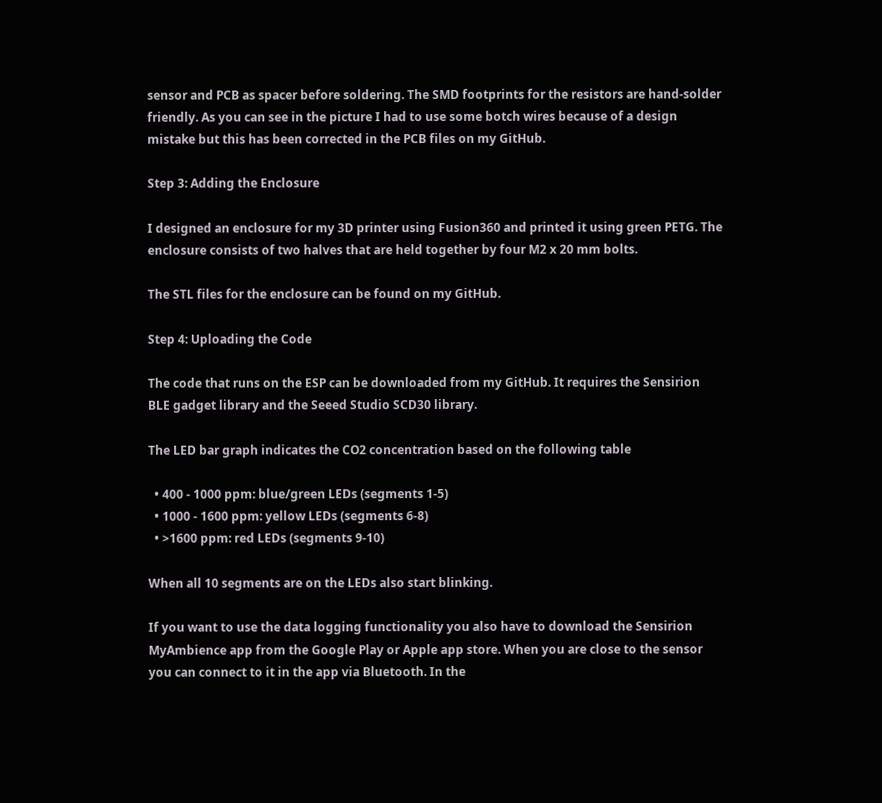sensor and PCB as spacer before soldering. The SMD footprints for the resistors are hand-solder friendly. As you can see in the picture I had to use some botch wires because of a design mistake but this has been corrected in the PCB files on my GitHub.

Step 3: Adding the Enclosure

I designed an enclosure for my 3D printer using Fusion360 and printed it using green PETG. The enclosure consists of two halves that are held together by four M2 x 20 mm bolts.

The STL files for the enclosure can be found on my GitHub.

Step 4: Uploading the Code

The code that runs on the ESP can be downloaded from my GitHub. It requires the Sensirion BLE gadget library and the Seeed Studio SCD30 library.

The LED bar graph indicates the CO2 concentration based on the following table

  • 400 - 1000 ppm: blue/green LEDs (segments 1-5)
  • 1000 - 1600 ppm: yellow LEDs (segments 6-8)
  • >1600 ppm: red LEDs (segments 9-10)

When all 10 segments are on the LEDs also start blinking.

If you want to use the data logging functionality you also have to download the Sensirion MyAmbience app from the Google Play or Apple app store. When you are close to the sensor you can connect to it in the app via Bluetooth. In the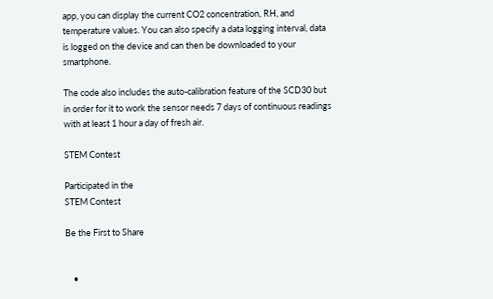app, you can display the current CO2 concentration, RH, and temperature values. You can also specify a data logging interval, data is logged on the device and can then be downloaded to your smartphone.

The code also includes the auto-calibration feature of the SCD30 but in order for it to work the sensor needs 7 days of continuous readings with at least 1 hour a day of fresh air.

STEM Contest

Participated in the
STEM Contest

Be the First to Share


    •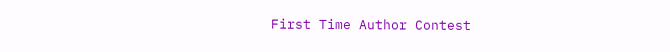First Time Author Contest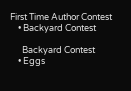First Time Author Contest
    • Backyard Contest

      Backyard Contest
    • Eggs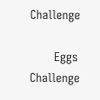Challenge

      Eggs Challenge